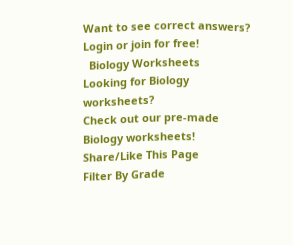Want to see correct answers?
Login or join for free!
  Biology Worksheets
Looking for Biology worksheets?
Check out our pre-made Biology worksheets!
Share/Like This Page
Filter By Grade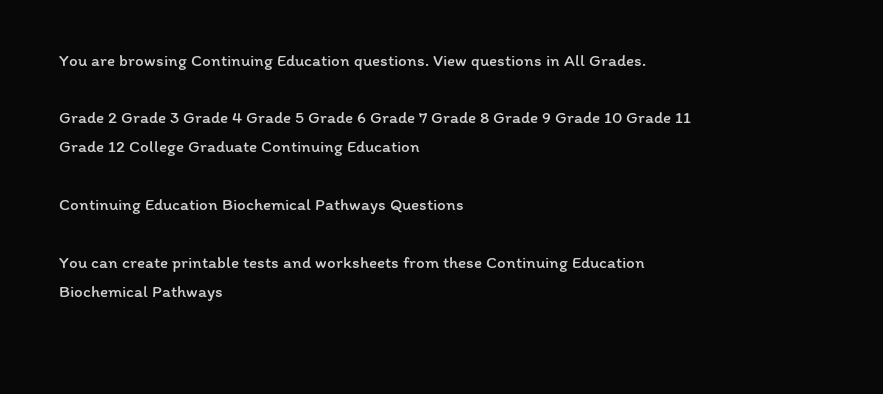You are browsing Continuing Education questions. View questions in All Grades.

Grade 2 Grade 3 Grade 4 Grade 5 Grade 6 Grade 7 Grade 8 Grade 9 Grade 10 Grade 11 Grade 12 College Graduate Continuing Education

Continuing Education Biochemical Pathways Questions

You can create printable tests and worksheets from these Continuing Education Biochemical Pathways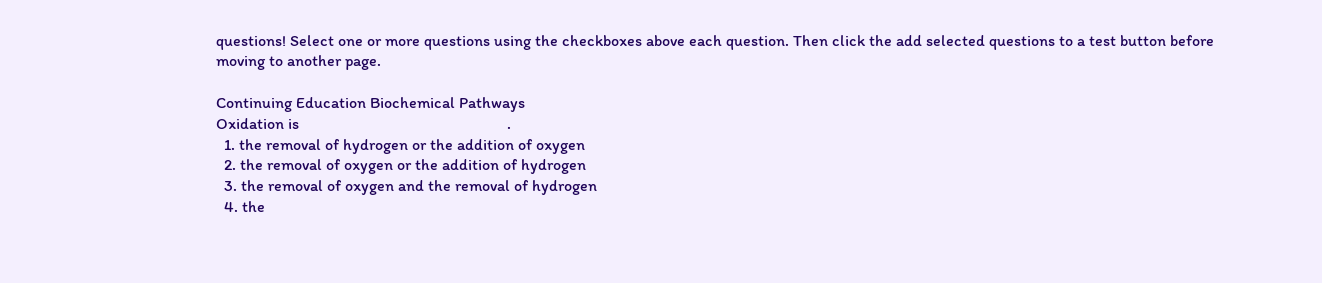questions! Select one or more questions using the checkboxes above each question. Then click the add selected questions to a test button before moving to another page.

Continuing Education Biochemical Pathways
Oxidation is                                                    .
  1. the removal of hydrogen or the addition of oxygen
  2. the removal of oxygen or the addition of hydrogen
  3. the removal of oxygen and the removal of hydrogen
  4. the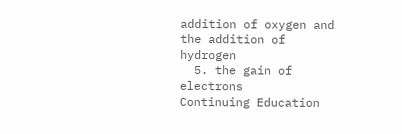addition of oxygen and the addition of hydrogen
  5. the gain of electrons
Continuing Education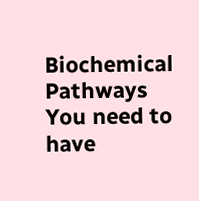Biochemical Pathways
You need to have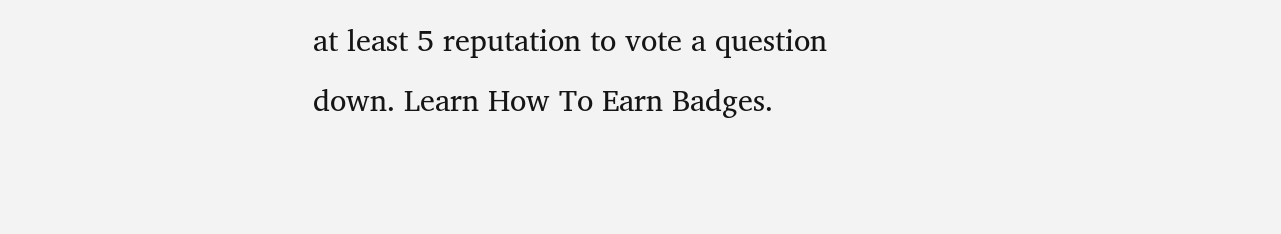at least 5 reputation to vote a question down. Learn How To Earn Badges.